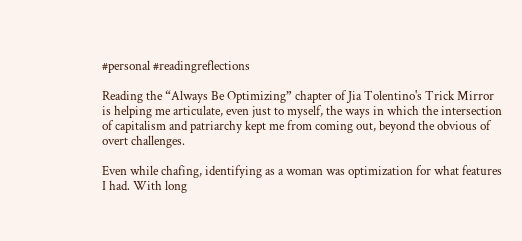#personal #readingreflections

Reading the “Always Be Optimizing” chapter of Jia Tolentino's Trick Mirror is helping me articulate, even just to myself, the ways in which the intersection of capitalism and patriarchy kept me from coming out, beyond the obvious of overt challenges.

Even while chafing, identifying as a woman was optimization for what features I had. With long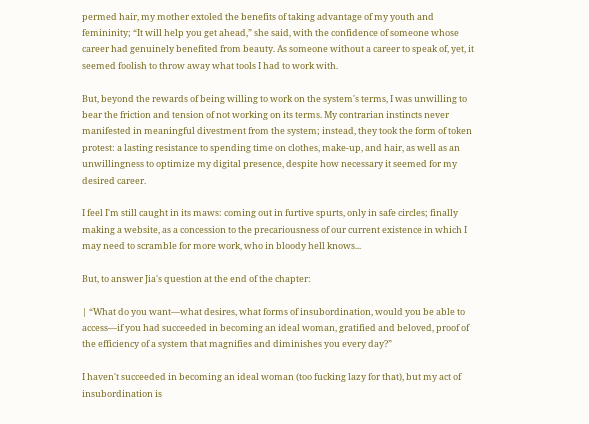permed hair, my mother extoled the benefits of taking advantage of my youth and femininity; “It will help you get ahead,” she said, with the confidence of someone whose career had genuinely benefited from beauty. As someone without a career to speak of, yet, it seemed foolish to throw away what tools I had to work with.

But, beyond the rewards of being willing to work on the system's terms, I was unwilling to bear the friction and tension of not working on its terms. My contrarian instincts never manifested in meaningful divestment from the system; instead, they took the form of token protest: a lasting resistance to spending time on clothes, make-up, and hair, as well as an unwillingness to optimize my digital presence, despite how necessary it seemed for my desired career.

I feel I'm still caught in its maws: coming out in furtive spurts, only in safe circles; finally making a website, as a concession to the precariousness of our current existence in which I may need to scramble for more work, who in bloody hell knows...

But, to answer Jia's question at the end of the chapter:

| “What do you want—what desires, what forms of insubordination, would you be able to access—if you had succeeded in becoming an ideal woman, gratified and beloved, proof of the efficiency of a system that magnifies and diminishes you every day?”

I haven't succeeded in becoming an ideal woman (too fucking lazy for that), but my act of insubordination is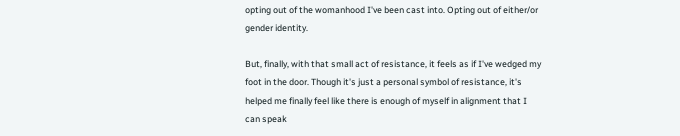opting out of the womanhood I've been cast into. Opting out of either/or gender identity.

But, finally, with that small act of resistance, it feels as if I've wedged my foot in the door. Though it's just a personal symbol of resistance, it's helped me finally feel like there is enough of myself in alignment that I can speak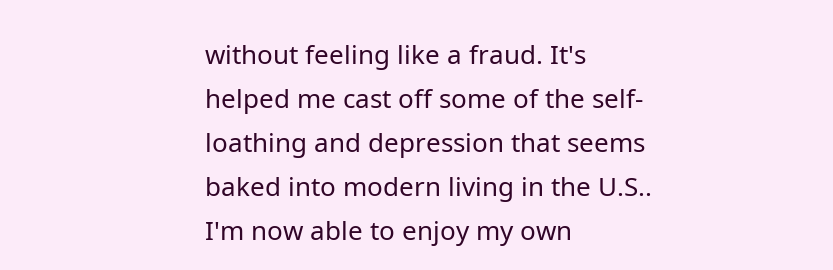without feeling like a fraud. It's helped me cast off some of the self-loathing and depression that seems baked into modern living in the U.S.. I'm now able to enjoy my own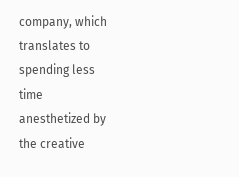company, which translates to spending less time anesthetized by the creative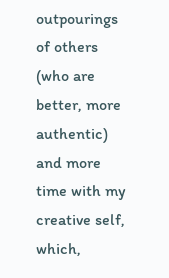outpourings of others (who are better, more authentic) and more time with my creative self, which,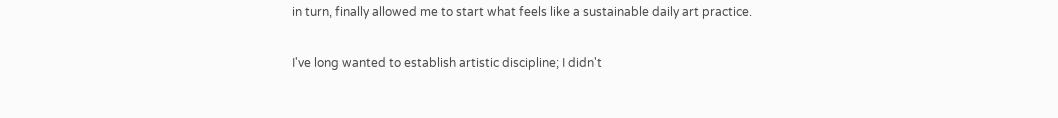in turn, finally allowed me to start what feels like a sustainable daily art practice.

I've long wanted to establish artistic discipline; I didn't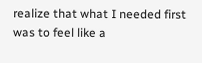realize that what I needed first was to feel like a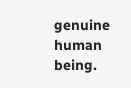genuine human being.